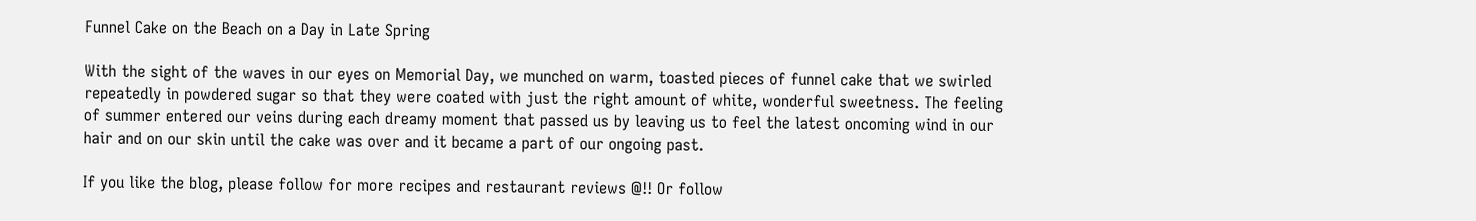Funnel Cake on the Beach on a Day in Late Spring

With the sight of the waves in our eyes on Memorial Day, we munched on warm, toasted pieces of funnel cake that we swirled repeatedly in powdered sugar so that they were coated with just the right amount of white, wonderful sweetness. The feeling of summer entered our veins during each dreamy moment that passed us by leaving us to feel the latest oncoming wind in our hair and on our skin until the cake was over and it became a part of our ongoing past.

If you like the blog, please follow for more recipes and restaurant reviews @!! Or follow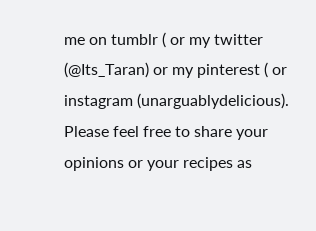me on tumblr ( or my twitter (@Its_Taran) or my pinterest ( or instagram (unarguablydelicious). Please feel free to share your opinions or your recipes as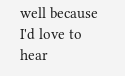well because I'd love to hear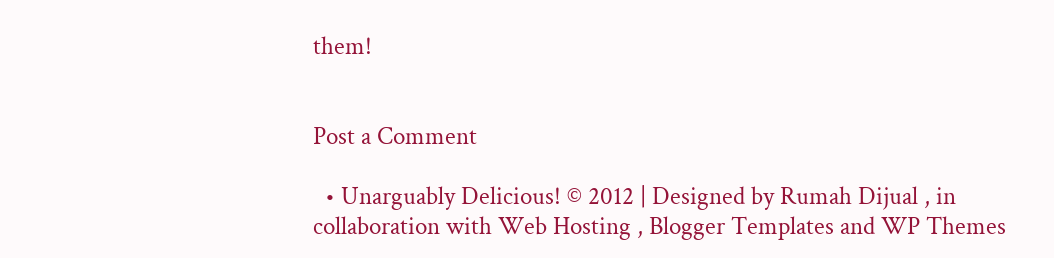them!


Post a Comment

  • Unarguably Delicious! © 2012 | Designed by Rumah Dijual , in collaboration with Web Hosting , Blogger Templates and WP Themes